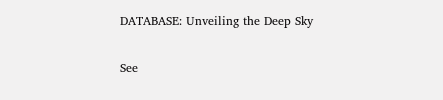DATABASE: Unveiling the Deep Sky

See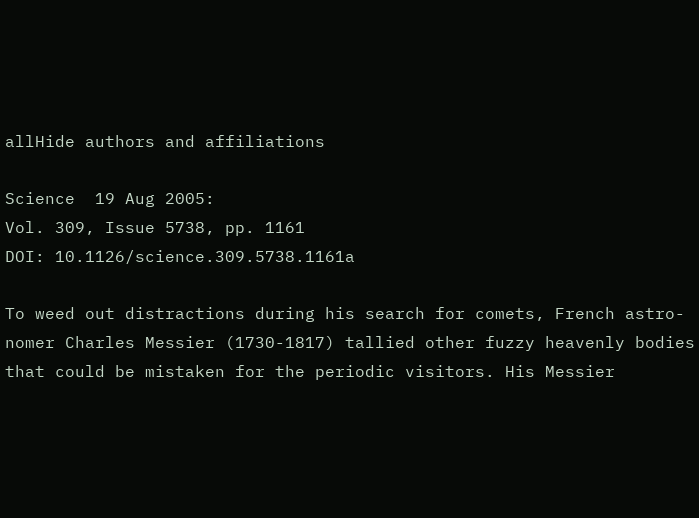allHide authors and affiliations

Science  19 Aug 2005:
Vol. 309, Issue 5738, pp. 1161
DOI: 10.1126/science.309.5738.1161a

To weed out distractions during his search for comets, French astro-nomer Charles Messier (1730-1817) tallied other fuzzy heavenly bodies that could be mistaken for the periodic visitors. His Messier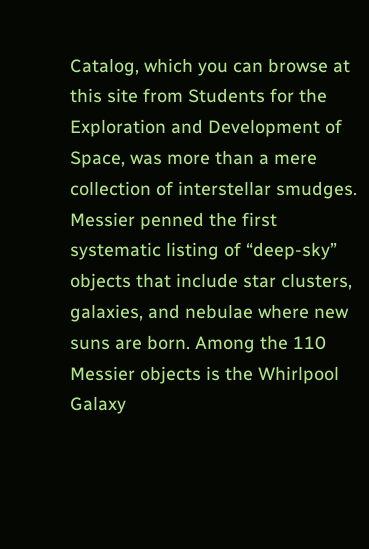Catalog, which you can browse at this site from Students for the Exploration and Development of Space, was more than a mere collection of interstellar smudges. Messier penned the first systematic listing of “deep-sky” objects that include star clusters, galaxies, and nebulae where new suns are born. Among the 110 Messier objects is the Whirlpool Galaxy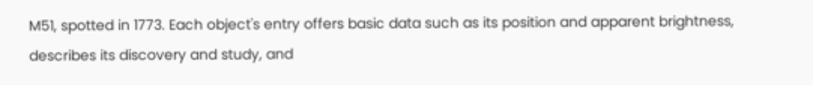M51, spotted in 1773. Each object's entry offers basic data such as its position and apparent brightness, describes its discovery and study, and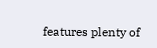features plenty of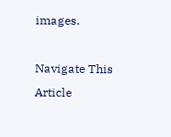images.

Navigate This Article